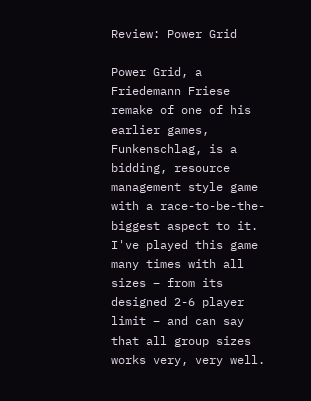Review: Power Grid

Power Grid, a Friedemann Friese remake of one of his earlier games, Funkenschlag, is a bidding, resource management style game with a race-to-be-the-biggest aspect to it. I've played this game many times with all sizes – from its designed 2-6 player limit – and can say that all group sizes works very, very well.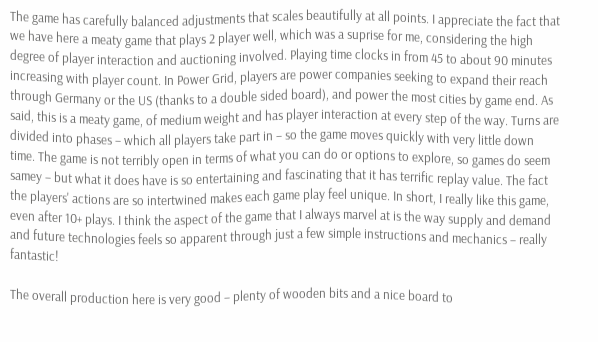The game has carefully balanced adjustments that scales beautifully at all points. I appreciate the fact that we have here a meaty game that plays 2 player well, which was a suprise for me, considering the high degree of player interaction and auctioning involved. Playing time clocks in from 45 to about 90 minutes increasing with player count. In Power Grid, players are power companies seeking to expand their reach through Germany or the US (thanks to a double sided board), and power the most cities by game end. As said, this is a meaty game, of medium weight and has player interaction at every step of the way. Turns are divided into phases – which all players take part in – so the game moves quickly with very little down time. The game is not terribly open in terms of what you can do or options to explore, so games do seem samey – but what it does have is so entertaining and fascinating that it has terrific replay value. The fact the players' actions are so intertwined makes each game play feel unique. In short, I really like this game, even after 10+ plays. I think the aspect of the game that I always marvel at is the way supply and demand and future technologies feels so apparent through just a few simple instructions and mechanics – really fantastic!

The overall production here is very good – plenty of wooden bits and a nice board to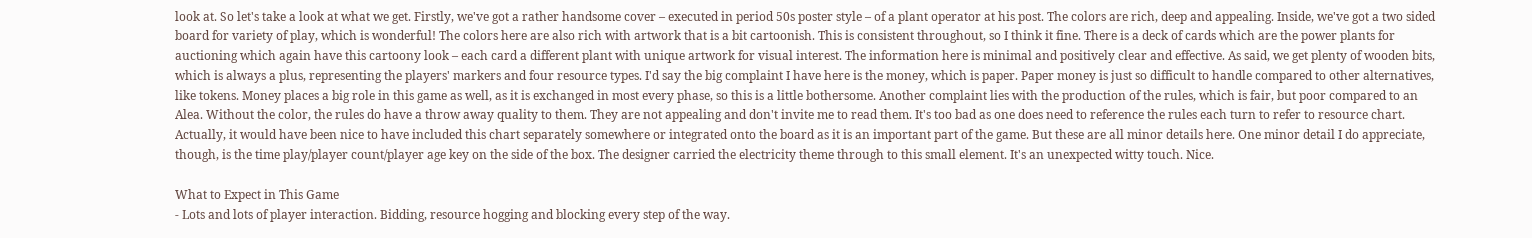look at. So let's take a look at what we get. Firstly, we've got a rather handsome cover – executed in period 50s poster style – of a plant operator at his post. The colors are rich, deep and appealing. Inside, we've got a two sided board for variety of play, which is wonderful! The colors here are also rich with artwork that is a bit cartoonish. This is consistent throughout, so I think it fine. There is a deck of cards which are the power plants for auctioning which again have this cartoony look – each card a different plant with unique artwork for visual interest. The information here is minimal and positively clear and effective. As said, we get plenty of wooden bits, which is always a plus, representing the players' markers and four resource types. I'd say the big complaint I have here is the money, which is paper. Paper money is just so difficult to handle compared to other alternatives, like tokens. Money places a big role in this game as well, as it is exchanged in most every phase, so this is a little bothersome. Another complaint lies with the production of the rules, which is fair, but poor compared to an Alea. Without the color, the rules do have a throw away quality to them. They are not appealing and don't invite me to read them. It's too bad as one does need to reference the rules each turn to refer to resource chart. Actually, it would have been nice to have included this chart separately somewhere or integrated onto the board as it is an important part of the game. But these are all minor details here. One minor detail I do appreciate, though, is the time play/player count/player age key on the side of the box. The designer carried the electricity theme through to this small element. It's an unexpected witty touch. Nice.

What to Expect in This Game
- Lots and lots of player interaction. Bidding, resource hogging and blocking every step of the way.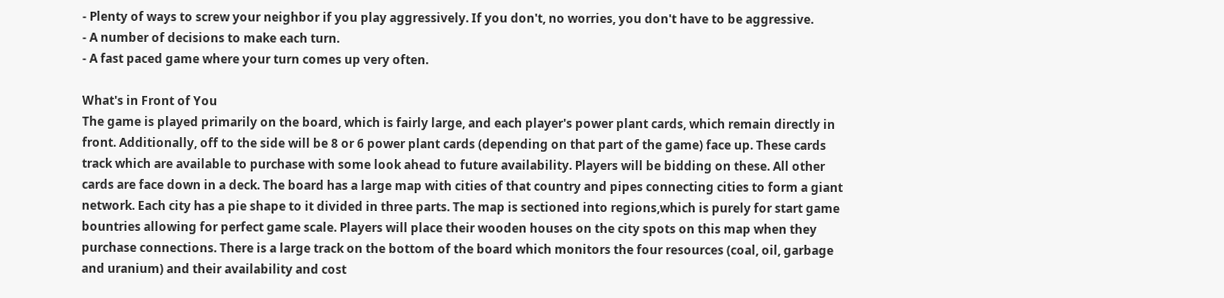- Plenty of ways to screw your neighbor if you play aggressively. If you don't, no worries, you don't have to be aggressive.
- A number of decisions to make each turn.
- A fast paced game where your turn comes up very often.

What's in Front of You
The game is played primarily on the board, which is fairly large, and each player's power plant cards, which remain directly in front. Additionally, off to the side will be 8 or 6 power plant cards (depending on that part of the game) face up. These cards track which are available to purchase with some look ahead to future availability. Players will be bidding on these. All other cards are face down in a deck. The board has a large map with cities of that country and pipes connecting cities to form a giant network. Each city has a pie shape to it divided in three parts. The map is sectioned into regions,which is purely for start game bountries allowing for perfect game scale. Players will place their wooden houses on the city spots on this map when they purchase connections. There is a large track on the bottom of the board which monitors the four resources (coal, oil, garbage and uranium) and their availability and cost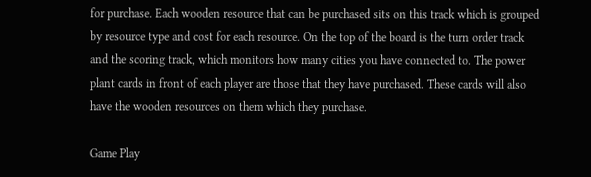for purchase. Each wooden resource that can be purchased sits on this track which is grouped by resource type and cost for each resource. On the top of the board is the turn order track and the scoring track, which monitors how many cities you have connected to. The power plant cards in front of each player are those that they have purchased. These cards will also have the wooden resources on them which they purchase.

Game Play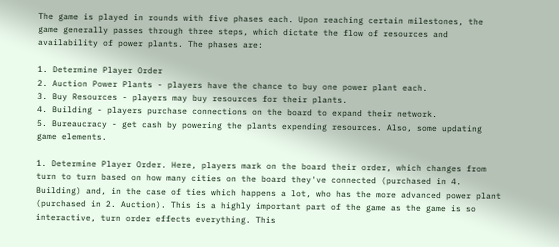The game is played in rounds with five phases each. Upon reaching certain milestones, the game generally passes through three steps, which dictate the flow of resources and availability of power plants. The phases are:

1. Determine Player Order
2. Auction Power Plants - players have the chance to buy one power plant each.
3. Buy Resources - players may buy resources for their plants.
4. Building - players purchase connections on the board to expand their network.
5. Bureaucracy - get cash by powering the plants expending resources. Also, some updating game elements.

1. Determine Player Order. Here, players mark on the board their order, which changes from turn to turn based on how many cities on the board they've connected (purchased in 4. Building) and, in the case of ties which happens a lot, who has the more advanced power plant (purchased in 2. Auction). This is a highly important part of the game as the game is so interactive, turn order effects everything. This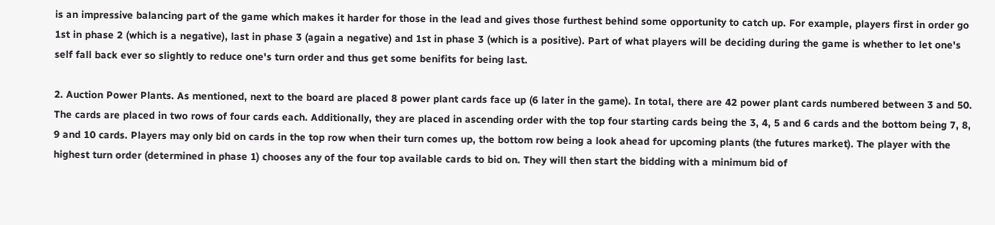is an impressive balancing part of the game which makes it harder for those in the lead and gives those furthest behind some opportunity to catch up. For example, players first in order go 1st in phase 2 (which is a negative), last in phase 3 (again a negative) and 1st in phase 3 (which is a positive). Part of what players will be deciding during the game is whether to let one's self fall back ever so slightly to reduce one's turn order and thus get some benifits for being last.

2. Auction Power Plants. As mentioned, next to the board are placed 8 power plant cards face up (6 later in the game). In total, there are 42 power plant cards numbered between 3 and 50. The cards are placed in two rows of four cards each. Additionally, they are placed in ascending order with the top four starting cards being the 3, 4, 5 and 6 cards and the bottom being 7, 8, 9 and 10 cards. Players may only bid on cards in the top row when their turn comes up, the bottom row being a look ahead for upcoming plants (the futures market). The player with the highest turn order (determined in phase 1) chooses any of the four top available cards to bid on. They will then start the bidding with a minimum bid of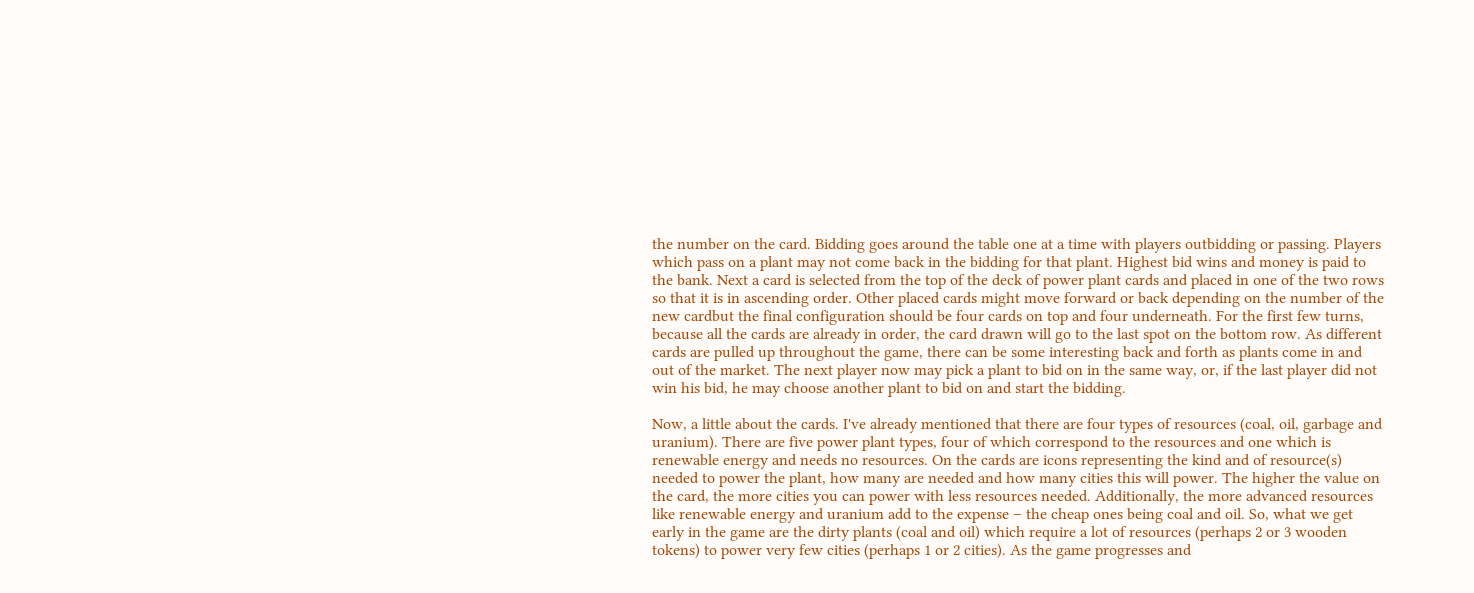the number on the card. Bidding goes around the table one at a time with players outbidding or passing. Players which pass on a plant may not come back in the bidding for that plant. Highest bid wins and money is paid to the bank. Next a card is selected from the top of the deck of power plant cards and placed in one of the two rows so that it is in ascending order. Other placed cards might move forward or back depending on the number of the new cardbut the final configuration should be four cards on top and four underneath. For the first few turns, because all the cards are already in order, the card drawn will go to the last spot on the bottom row. As different cards are pulled up throughout the game, there can be some interesting back and forth as plants come in and out of the market. The next player now may pick a plant to bid on in the same way, or, if the last player did not win his bid, he may choose another plant to bid on and start the bidding.

Now, a little about the cards. I've already mentioned that there are four types of resources (coal, oil, garbage and uranium). There are five power plant types, four of which correspond to the resources and one which is renewable energy and needs no resources. On the cards are icons representing the kind and of resource(s) needed to power the plant, how many are needed and how many cities this will power. The higher the value on the card, the more cities you can power with less resources needed. Additionally, the more advanced resources like renewable energy and uranium add to the expense – the cheap ones being coal and oil. So, what we get early in the game are the dirty plants (coal and oil) which require a lot of resources (perhaps 2 or 3 wooden tokens) to power very few cities (perhaps 1 or 2 cities). As the game progresses and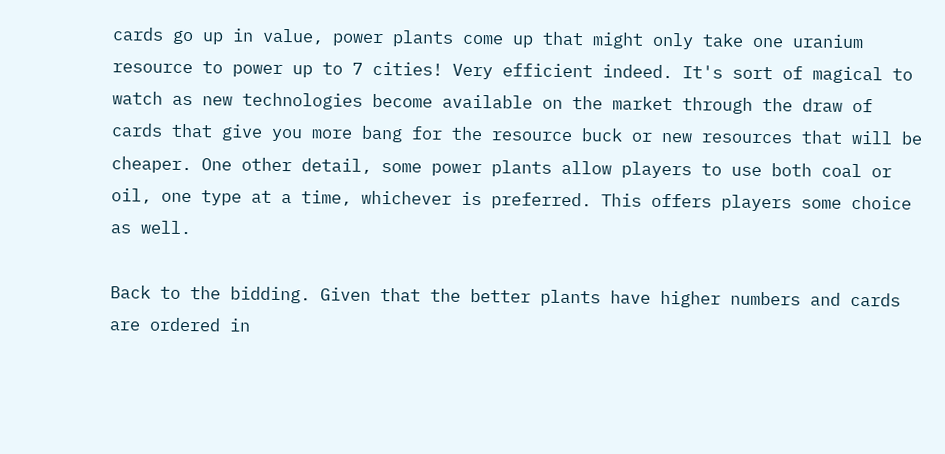cards go up in value, power plants come up that might only take one uranium resource to power up to 7 cities! Very efficient indeed. It's sort of magical to watch as new technologies become available on the market through the draw of cards that give you more bang for the resource buck or new resources that will be cheaper. One other detail, some power plants allow players to use both coal or oil, one type at a time, whichever is preferred. This offers players some choice as well.

Back to the bidding. Given that the better plants have higher numbers and cards are ordered in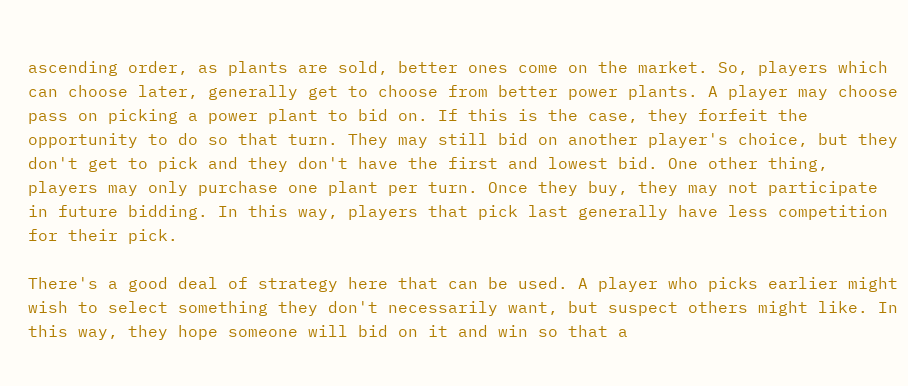ascending order, as plants are sold, better ones come on the market. So, players which can choose later, generally get to choose from better power plants. A player may choose pass on picking a power plant to bid on. If this is the case, they forfeit the opportunity to do so that turn. They may still bid on another player's choice, but they don't get to pick and they don't have the first and lowest bid. One other thing, players may only purchase one plant per turn. Once they buy, they may not participate in future bidding. In this way, players that pick last generally have less competition for their pick.

There's a good deal of strategy here that can be used. A player who picks earlier might wish to select something they don't necessarily want, but suspect others might like. In this way, they hope someone will bid on it and win so that a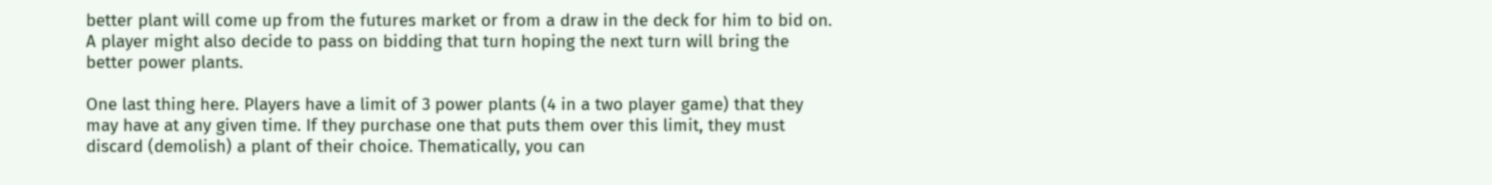better plant will come up from the futures market or from a draw in the deck for him to bid on. A player might also decide to pass on bidding that turn hoping the next turn will bring the better power plants.

One last thing here. Players have a limit of 3 power plants (4 in a two player game) that they may have at any given time. If they purchase one that puts them over this limit, they must discard (demolish) a plant of their choice. Thematically, you can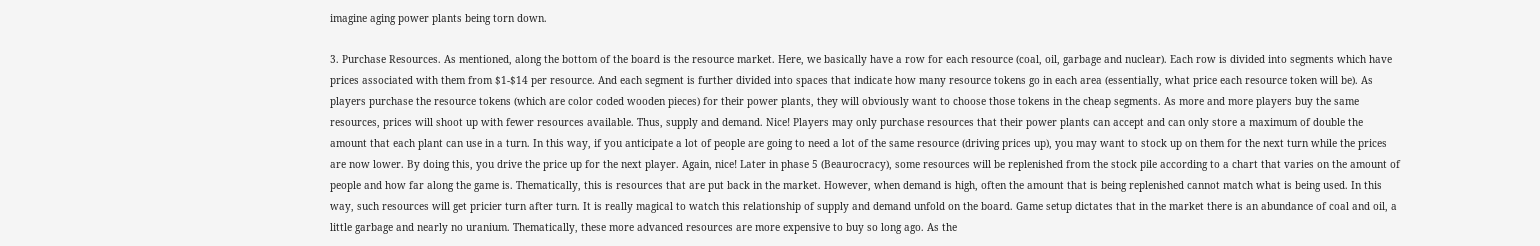imagine aging power plants being torn down.

3. Purchase Resources. As mentioned, along the bottom of the board is the resource market. Here, we basically have a row for each resource (coal, oil, garbage and nuclear). Each row is divided into segments which have prices associated with them from $1-$14 per resource. And each segment is further divided into spaces that indicate how many resource tokens go in each area (essentially, what price each resource token will be). As players purchase the resource tokens (which are color coded wooden pieces) for their power plants, they will obviously want to choose those tokens in the cheap segments. As more and more players buy the same resources, prices will shoot up with fewer resources available. Thus, supply and demand. Nice! Players may only purchase resources that their power plants can accept and can only store a maximum of double the amount that each plant can use in a turn. In this way, if you anticipate a lot of people are going to need a lot of the same resource (driving prices up), you may want to stock up on them for the next turn while the prices are now lower. By doing this, you drive the price up for the next player. Again, nice! Later in phase 5 (Beaurocracy), some resources will be replenished from the stock pile according to a chart that varies on the amount of people and how far along the game is. Thematically, this is resources that are put back in the market. However, when demand is high, often the amount that is being replenished cannot match what is being used. In this way, such resources will get pricier turn after turn. It is really magical to watch this relationship of supply and demand unfold on the board. Game setup dictates that in the market there is an abundance of coal and oil, a little garbage and nearly no uranium. Thematically, these more advanced resources are more expensive to buy so long ago. As the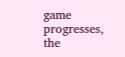game progresses, the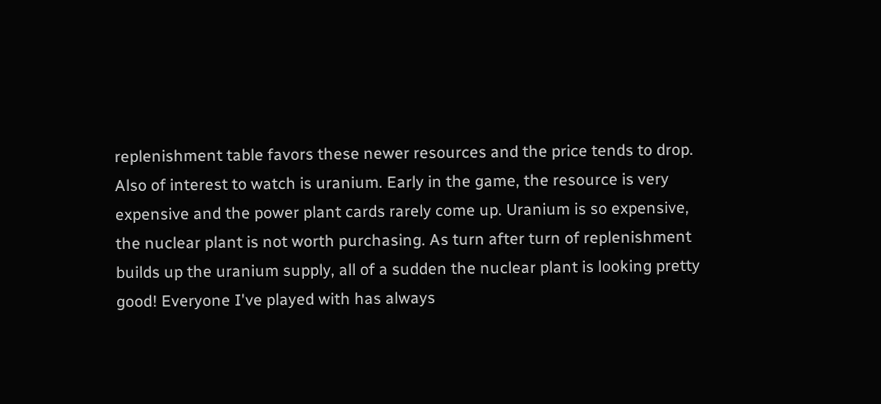replenishment table favors these newer resources and the price tends to drop. Also of interest to watch is uranium. Early in the game, the resource is very expensive and the power plant cards rarely come up. Uranium is so expensive, the nuclear plant is not worth purchasing. As turn after turn of replenishment builds up the uranium supply, all of a sudden the nuclear plant is looking pretty good! Everyone I've played with has always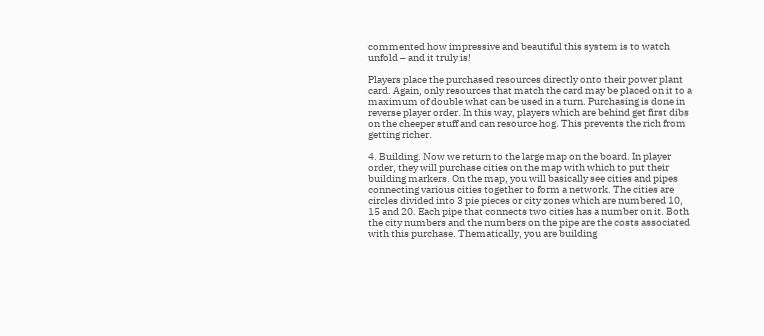commented how impressive and beautiful this system is to watch unfold – and it truly is!

Players place the purchased resources directly onto their power plant card. Again, only resources that match the card may be placed on it to a maximum of double what can be used in a turn. Purchasing is done in reverse player order. In this way, players which are behind get first dibs on the cheeper stuff and can resource hog. This prevents the rich from getting richer.

4. Building. Now we return to the large map on the board. In player order, they will purchase cities on the map with which to put their building markers. On the map, you will basically see cities and pipes connecting various cities together to form a network. The cities are circles divided into 3 pie pieces or city zones which are numbered 10, 15 and 20. Each pipe that connects two cities has a number on it. Both the city numbers and the numbers on the pipe are the costs associated with this purchase. Thematically, you are building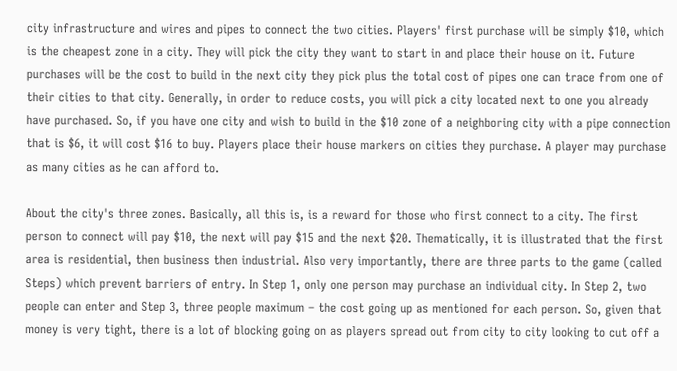city infrastructure and wires and pipes to connect the two cities. Players' first purchase will be simply $10, which is the cheapest zone in a city. They will pick the city they want to start in and place their house on it. Future purchases will be the cost to build in the next city they pick plus the total cost of pipes one can trace from one of their cities to that city. Generally, in order to reduce costs, you will pick a city located next to one you already have purchased. So, if you have one city and wish to build in the $10 zone of a neighboring city with a pipe connection that is $6, it will cost $16 to buy. Players place their house markers on cities they purchase. A player may purchase as many cities as he can afford to.

About the city's three zones. Basically, all this is, is a reward for those who first connect to a city. The first person to connect will pay $10, the next will pay $15 and the next $20. Thematically, it is illustrated that the first area is residential, then business then industrial. Also very importantly, there are three parts to the game (called Steps) which prevent barriers of entry. In Step 1, only one person may purchase an individual city. In Step 2, two people can enter and Step 3, three people maximum – the cost going up as mentioned for each person. So, given that money is very tight, there is a lot of blocking going on as players spread out from city to city looking to cut off a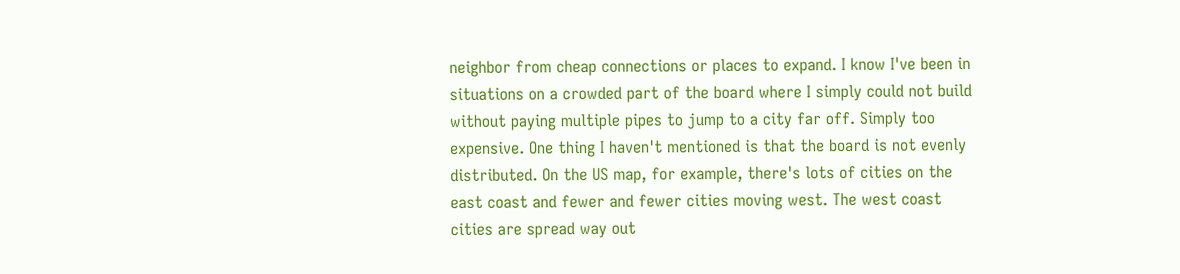neighbor from cheap connections or places to expand. I know I've been in situations on a crowded part of the board where I simply could not build without paying multiple pipes to jump to a city far off. Simply too expensive. One thing I haven't mentioned is that the board is not evenly distributed. On the US map, for example, there's lots of cities on the east coast and fewer and fewer cities moving west. The west coast cities are spread way out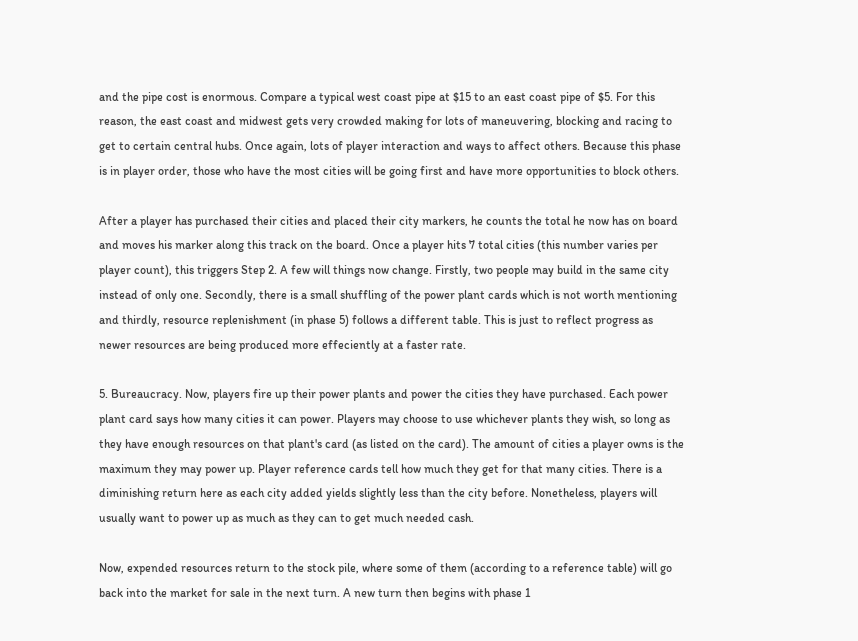and the pipe cost is enormous. Compare a typical west coast pipe at $15 to an east coast pipe of $5. For this reason, the east coast and midwest gets very crowded making for lots of maneuvering, blocking and racing to get to certain central hubs. Once again, lots of player interaction and ways to affect others. Because this phase is in player order, those who have the most cities will be going first and have more opportunities to block others.

After a player has purchased their cities and placed their city markers, he counts the total he now has on board and moves his marker along this track on the board. Once a player hits 7 total cities (this number varies per player count), this triggers Step 2. A few will things now change. Firstly, two people may build in the same city instead of only one. Secondly, there is a small shuffling of the power plant cards which is not worth mentioning and thirdly, resource replenishment (in phase 5) follows a different table. This is just to reflect progress as newer resources are being produced more effeciently at a faster rate.

5. Bureaucracy. Now, players fire up their power plants and power the cities they have purchased. Each power plant card says how many cities it can power. Players may choose to use whichever plants they wish, so long as they have enough resources on that plant's card (as listed on the card). The amount of cities a player owns is the maximum they may power up. Player reference cards tell how much they get for that many cities. There is a diminishing return here as each city added yields slightly less than the city before. Nonetheless, players will usually want to power up as much as they can to get much needed cash.

Now, expended resources return to the stock pile, where some of them (according to a reference table) will go back into the market for sale in the next turn. A new turn then begins with phase 1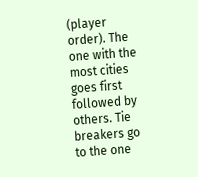(player order). The one with the most cities goes first followed by others. Tie breakers go to the one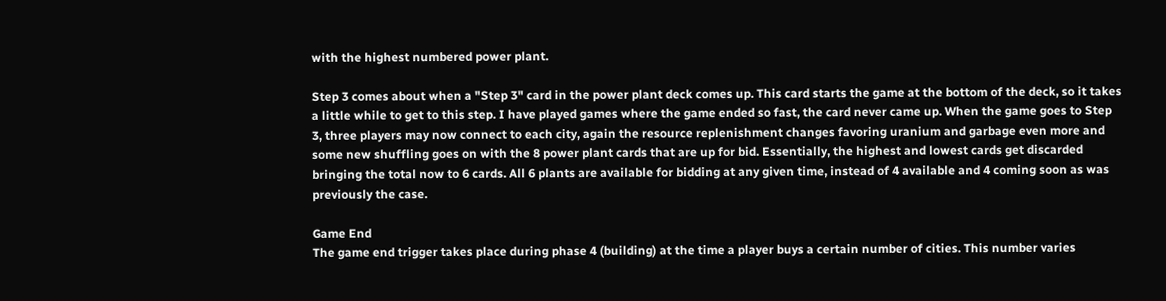with the highest numbered power plant.

Step 3 comes about when a "Step 3" card in the power plant deck comes up. This card starts the game at the bottom of the deck, so it takes a little while to get to this step. I have played games where the game ended so fast, the card never came up. When the game goes to Step 3, three players may now connect to each city, again the resource replenishment changes favoring uranium and garbage even more and some new shuffling goes on with the 8 power plant cards that are up for bid. Essentially, the highest and lowest cards get discarded bringing the total now to 6 cards. All 6 plants are available for bidding at any given time, instead of 4 available and 4 coming soon as was previously the case.

Game End
The game end trigger takes place during phase 4 (building) at the time a player buys a certain number of cities. This number varies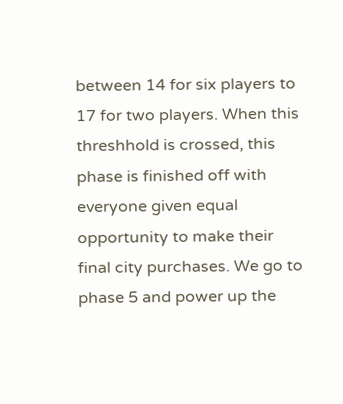between 14 for six players to 17 for two players. When this threshhold is crossed, this phase is finished off with everyone given equal opportunity to make their final city purchases. We go to phase 5 and power up the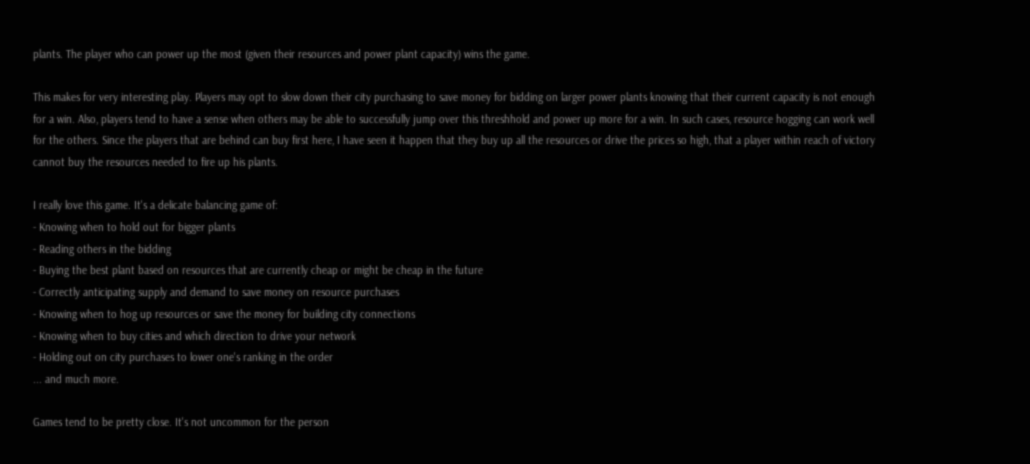plants. The player who can power up the most (given their resources and power plant capacity) wins the game.

This makes for very interesting play. Players may opt to slow down their city purchasing to save money for bidding on larger power plants knowing that their current capacity is not enough for a win. Also, players tend to have a sense when others may be able to successfully jump over this threshhold and power up more for a win. In such cases, resource hogging can work well for the others. Since the players that are behind can buy first here, I have seen it happen that they buy up all the resources or drive the prices so high, that a player within reach of victory cannot buy the resources needed to fire up his plants.

I really love this game. It's a delicate balancing game of:
- Knowing when to hold out for bigger plants
- Reading others in the bidding
- Buying the best plant based on resources that are currently cheap or might be cheap in the future
- Correctly anticipating supply and demand to save money on resource purchases
- Knowing when to hog up resources or save the money for building city connections
- Knowing when to buy cities and which direction to drive your network
- Holding out on city purchases to lower one's ranking in the order
... and much more.

Games tend to be pretty close. It's not uncommon for the person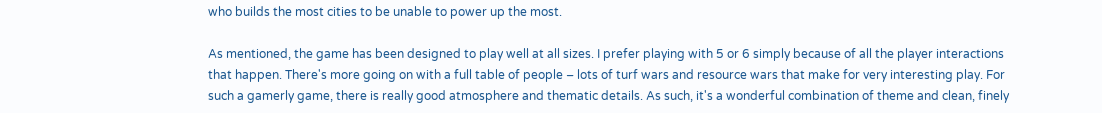who builds the most cities to be unable to power up the most.

As mentioned, the game has been designed to play well at all sizes. I prefer playing with 5 or 6 simply because of all the player interactions that happen. There's more going on with a full table of people – lots of turf wars and resource wars that make for very interesting play. For such a gamerly game, there is really good atmosphere and thematic details. As such, it's a wonderful combination of theme and clean, finely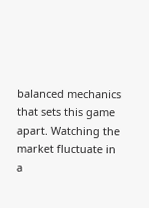balanced mechanics that sets this game apart. Watching the market fluctuate in a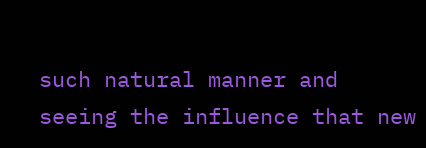such natural manner and seeing the influence that new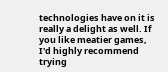technologies have on it is really a delight as well. If you like meatier games, I'd highly recommend trying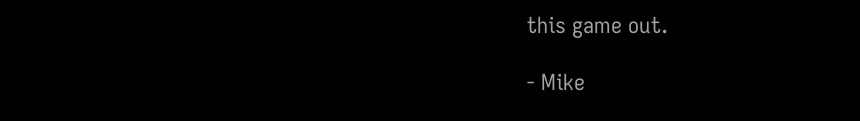this game out.

- Mike